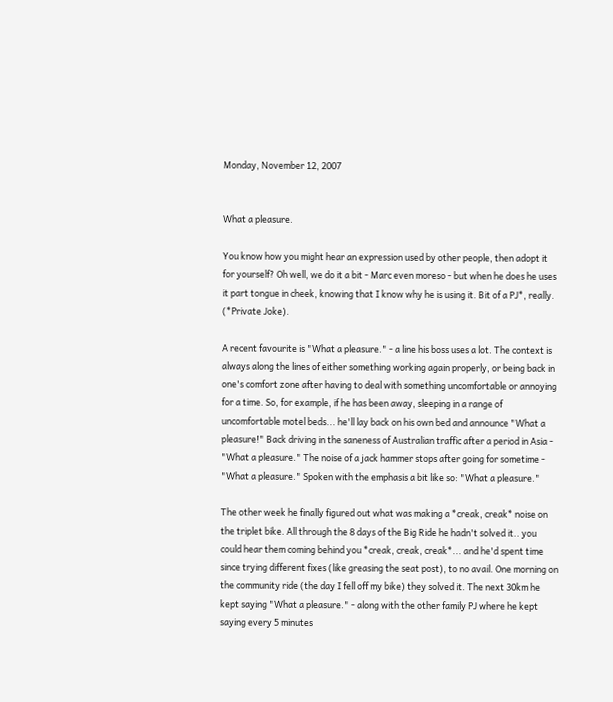Monday, November 12, 2007


What a pleasure.

You know how you might hear an expression used by other people, then adopt it for yourself? Oh well, we do it a bit - Marc even moreso - but when he does he uses it part tongue in cheek, knowing that I know why he is using it. Bit of a PJ*, really. (*Private Joke).

A recent favourite is "What a pleasure." - a line his boss uses a lot. The context is always along the lines of either something working again properly, or being back in one's comfort zone after having to deal with something uncomfortable or annoying for a time. So, for example, if he has been away, sleeping in a range of uncomfortable motel beds... he'll lay back on his own bed and announce "What a pleasure!" Back driving in the saneness of Australian traffic after a period in Asia - "What a pleasure." The noise of a jack hammer stops after going for sometime - "What a pleasure." Spoken with the emphasis a bit like so: "What a pleasure."

The other week he finally figured out what was making a *creak, creak* noise on the triplet bike. All through the 8 days of the Big Ride he hadn't solved it.. you could hear them coming behind you *creak, creak, creak*... and he'd spent time since trying different fixes (like greasing the seat post), to no avail. One morning on the community ride (the day I fell off my bike) they solved it. The next 30km he kept saying "What a pleasure." - along with the other family PJ where he kept saying every 5 minutes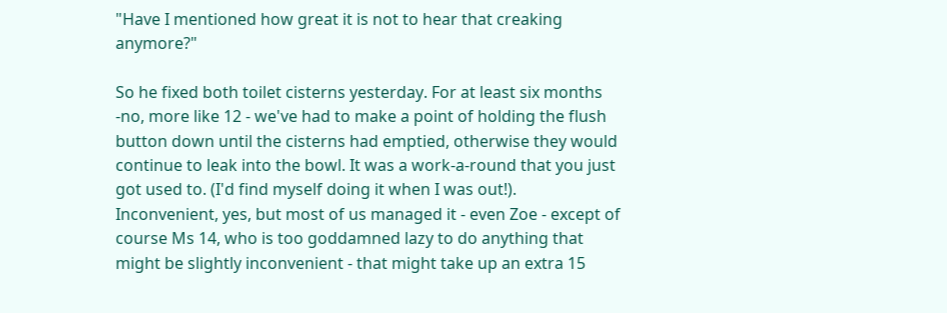"Have I mentioned how great it is not to hear that creaking anymore?"

So he fixed both toilet cisterns yesterday. For at least six months -no, more like 12 - we've had to make a point of holding the flush button down until the cisterns had emptied, otherwise they would continue to leak into the bowl. It was a work-a-round that you just got used to. (I'd find myself doing it when I was out!). Inconvenient, yes, but most of us managed it - even Zoe - except of course Ms 14, who is too goddamned lazy to do anything that might be slightly inconvenient - that might take up an extra 15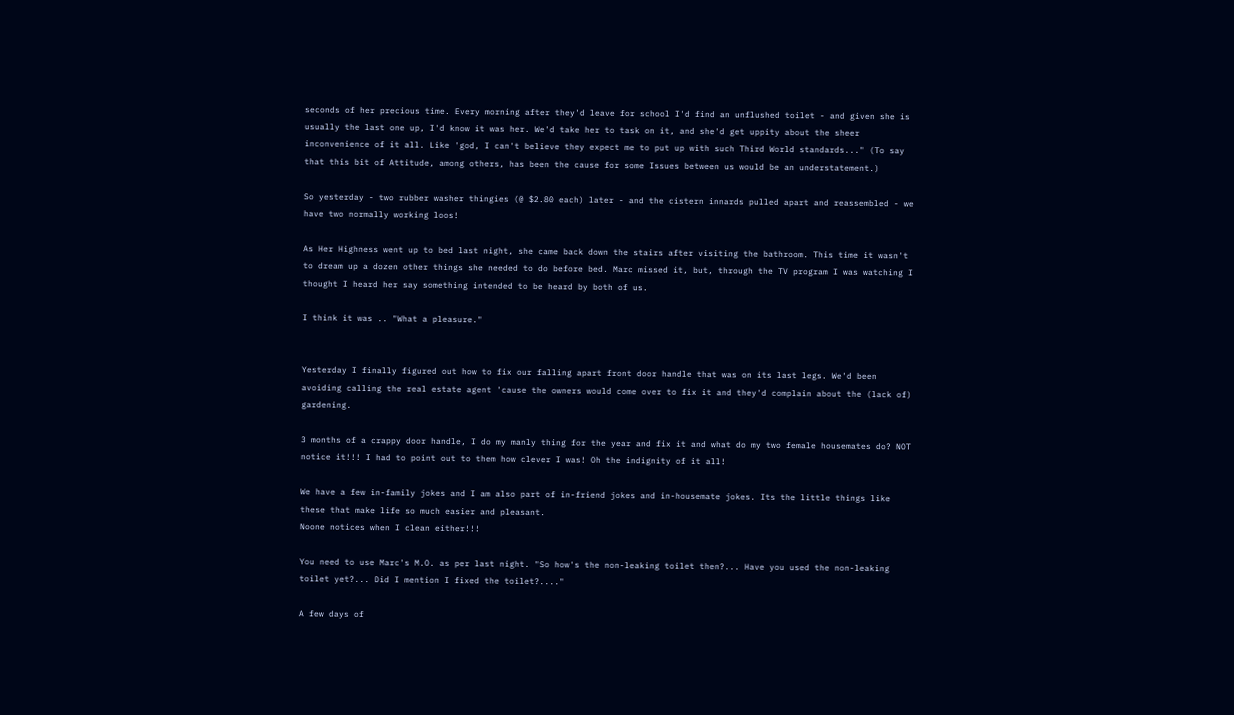seconds of her precious time. Every morning after they'd leave for school I'd find an unflushed toilet - and given she is usually the last one up, I'd know it was her. We'd take her to task on it, and she'd get uppity about the sheer inconvenience of it all. Like 'god, I can't believe they expect me to put up with such Third World standards..." (To say that this bit of Attitude, among others, has been the cause for some Issues between us would be an understatement.)

So yesterday - two rubber washer thingies (@ $2.80 each) later - and the cistern innards pulled apart and reassembled - we have two normally working loos!

As Her Highness went up to bed last night, she came back down the stairs after visiting the bathroom. This time it wasn't to dream up a dozen other things she needed to do before bed. Marc missed it, but, through the TV program I was watching I thought I heard her say something intended to be heard by both of us.

I think it was .. "What a pleasure."


Yesterday I finally figured out how to fix our falling apart front door handle that was on its last legs. We'd been avoiding calling the real estate agent 'cause the owners would come over to fix it and they'd complain about the (lack of) gardening.

3 months of a crappy door handle, I do my manly thing for the year and fix it and what do my two female housemates do? NOT notice it!!! I had to point out to them how clever I was! Oh the indignity of it all!

We have a few in-family jokes and I am also part of in-friend jokes and in-housemate jokes. Its the little things like these that make life so much easier and pleasant.
Noone notices when I clean either!!!

You need to use Marc's M.O. as per last night. "So how's the non-leaking toilet then?... Have you used the non-leaking toilet yet?... Did I mention I fixed the toilet?...."

A few days of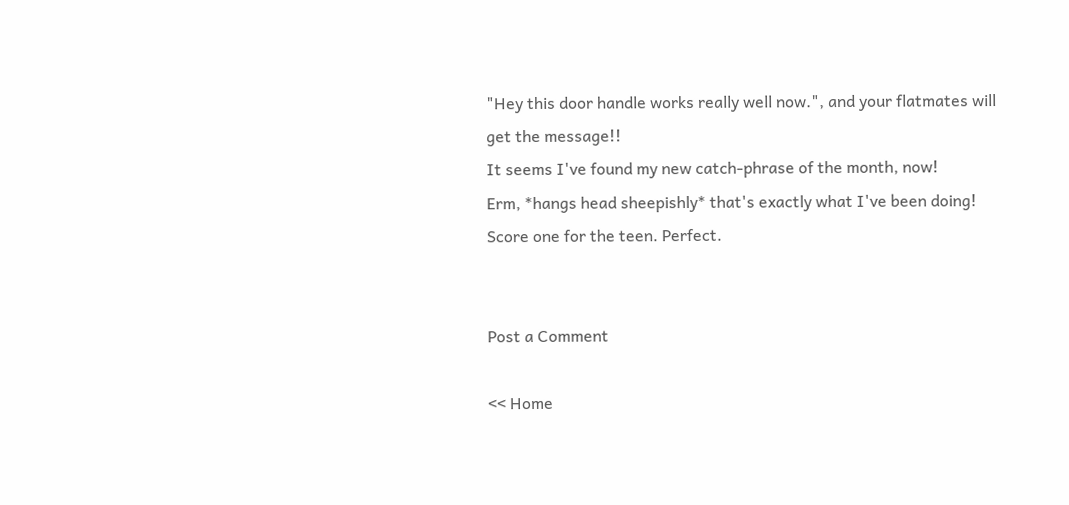"Hey this door handle works really well now.", and your flatmates will get the message!!
It seems I've found my new catch-phrase of the month, now!
Erm, *hangs head sheepishly* that's exactly what I've been doing!
Score one for the teen. Perfect.


Post a Comment

<< Home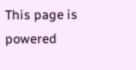This page is powered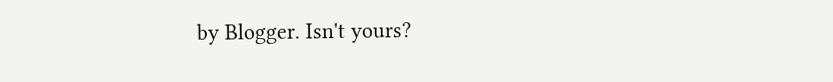by Blogger. Isn't yours?